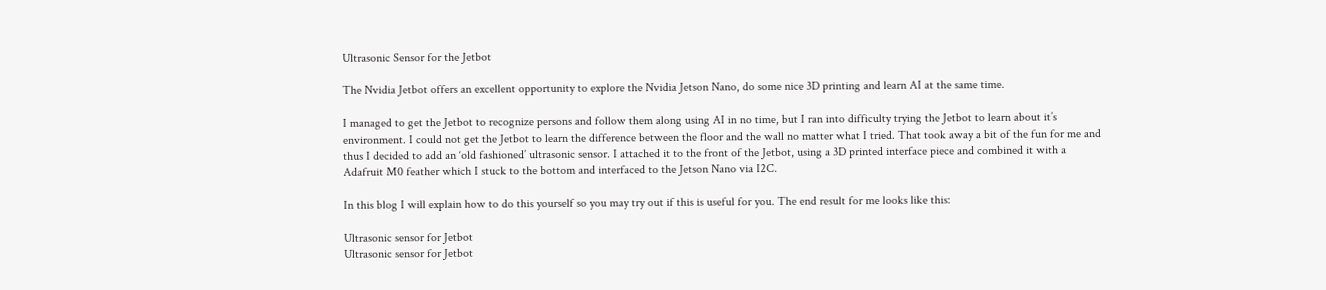Ultrasonic Sensor for the Jetbot

The Nvidia Jetbot offers an excellent opportunity to explore the Nvidia Jetson Nano, do some nice 3D printing and learn AI at the same time.

I managed to get the Jetbot to recognize persons and follow them along using AI in no time, but I ran into difficulty trying the Jetbot to learn about it’s environment. I could not get the Jetbot to learn the difference between the floor and the wall no matter what I tried. That took away a bit of the fun for me and thus I decided to add an ‘old fashioned’ ultrasonic sensor. I attached it to the front of the Jetbot, using a 3D printed interface piece and combined it with a Adafruit M0 feather which I stuck to the bottom and interfaced to the Jetson Nano via I2C.

In this blog I will explain how to do this yourself so you may try out if this is useful for you. The end result for me looks like this:

Ultrasonic sensor for Jetbot
Ultrasonic sensor for Jetbot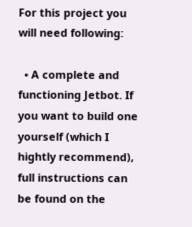For this project you will need following:

  • A complete and functioning Jetbot. If you want to build one yourself (which I hightly recommend), full instructions can be found on the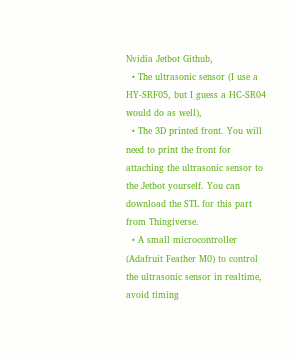Nvidia Jetbot Github,
  • The ultrasonic sensor (I use a HY-SRF05, but I guess a HC-SR04 would do as well),
  • The 3D printed front. You will need to print the front for attaching the ultrasonic sensor to the Jetbot yourself. You can download the STL for this part from Thingiverse.
  • A small microcontroller (Adafruit Feather M0) to control the ultrasonic sensor in realtime, avoid timing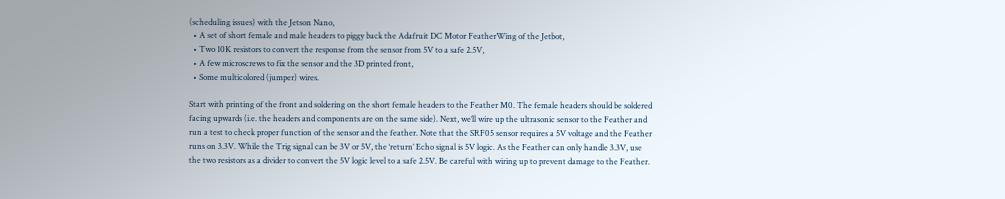(scheduling issues) with the Jetson Nano,
  • A set of short female and male headers to piggy back the Adafruit DC Motor FeatherWing of the Jetbot,
  • Two 10K resistors to convert the response from the sensor from 5V to a safe 2.5V,
  • A few microscrews to fix the sensor and the 3D printed front,
  • Some multicolored (jumper) wires.

Start with printing of the front and soldering on the short female headers to the Feather M0. The female headers should be soldered facing upwards (i.e. the headers and components are on the same side). Next, we’ll wire up the ultrasonic sensor to the Feather and run a test to check proper function of the sensor and the feather. Note that the SRF05 sensor requires a 5V voltage and the Feather runs on 3.3V. While the Trig signal can be 3V or 5V, the ‘return’ Echo signal is 5V logic. As the Feather can only handle 3.3V, use the two resistors as a divider to convert the 5V logic level to a safe 2.5V. Be careful with wiring up to prevent damage to the Feather.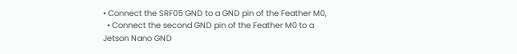• Connect the SRF05 GND to a GND pin of the Feather M0,
  • Connect the second GND pin of the Feather M0 to a Jetson Nano GND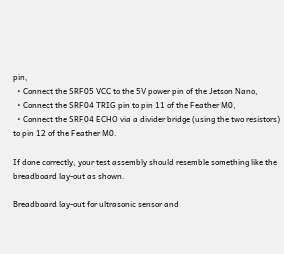pin,
  • Connect the SRF05 VCC to the 5V power pin of the Jetson Nano,
  • Connect the SRF04 TRIG pin to pin 11 of the Feather M0,
  • Connect the SRF04 ECHO via a divider bridge (using the two resistors) to pin 12 of the Feather M0.

If done correctly, your test assembly should resemble something like the breadboard lay-out as shown.

Breadboard lay-out for ultrasonic sensor and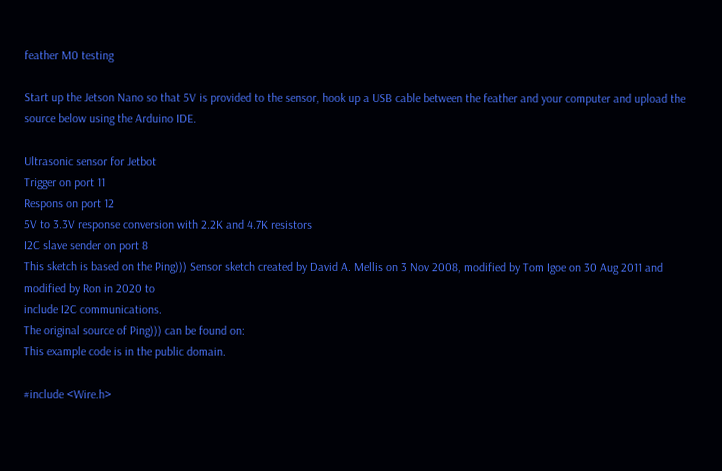feather M0 testing

Start up the Jetson Nano so that 5V is provided to the sensor, hook up a USB cable between the feather and your computer and upload the source below using the Arduino IDE.

Ultrasonic sensor for Jetbot
Trigger on port 11
Respons on port 12
5V to 3.3V response conversion with 2.2K and 4.7K resistors
I2C slave sender on port 8
This sketch is based on the Ping))) Sensor sketch created by David A. Mellis on 3 Nov 2008, modified by Tom Igoe on 30 Aug 2011 and modified by Ron in 2020 to
include I2C communications.
The original source of Ping))) can be found on:
This example code is in the public domain.

#include <Wire.h>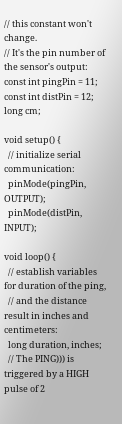// this constant won't change.
// It's the pin number of the sensor's output:
const int pingPin = 11;
const int distPin = 12;
long cm;

void setup() {
  // initialize serial communication:
  pinMode(pingPin, OUTPUT);
  pinMode(distPin, INPUT);

void loop() {
  // establish variables for duration of the ping,
  // and the distance result in inches and centimeters:
  long duration, inches;
  // The PING))) is triggered by a HIGH pulse of 2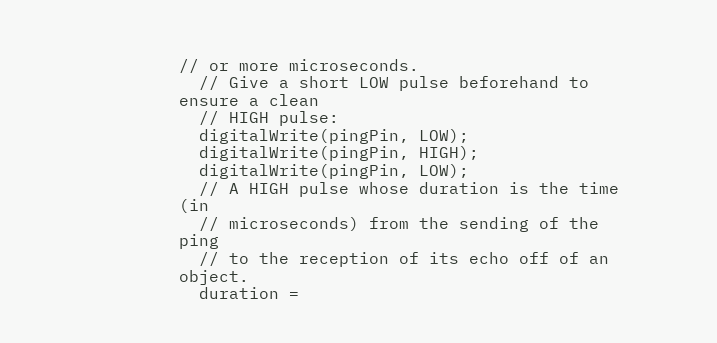// or more microseconds.
  // Give a short LOW pulse beforehand to ensure a clean
  // HIGH pulse:
  digitalWrite(pingPin, LOW);
  digitalWrite(pingPin, HIGH);
  digitalWrite(pingPin, LOW);
  // A HIGH pulse whose duration is the time (in
  // microseconds) from the sending of the ping
  // to the reception of its echo off of an object.
  duration =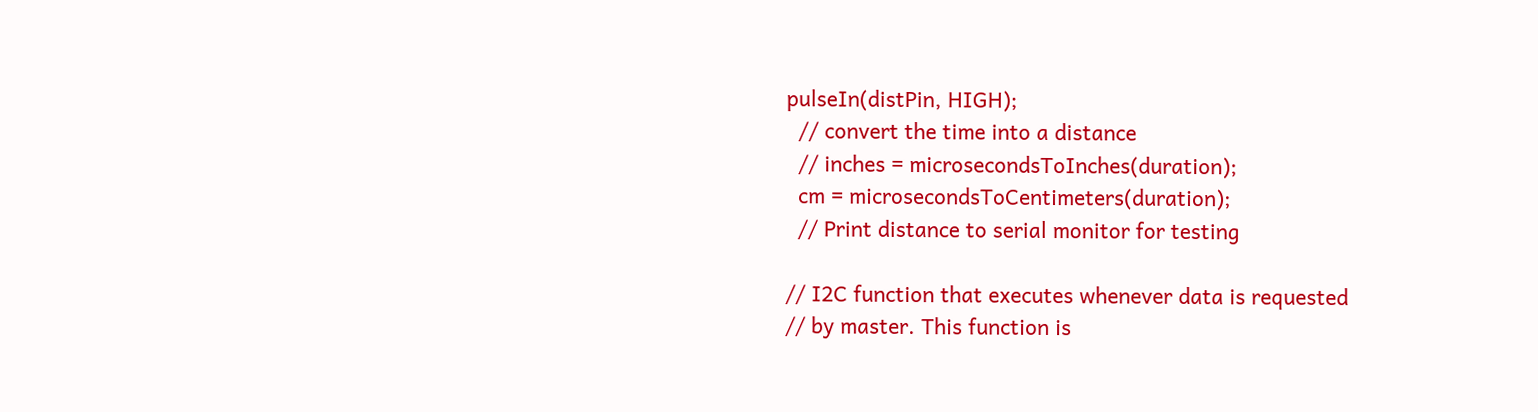pulseIn(distPin, HIGH);
  // convert the time into a distance
  // inches = microsecondsToInches(duration);
  cm = microsecondsToCentimeters(duration);
  // Print distance to serial monitor for testing

// I2C function that executes whenever data is requested
// by master. This function is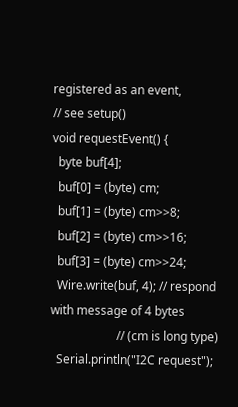registered as an event,
// see setup()
void requestEvent() {
  byte buf[4];
  buf[0] = (byte) cm;
  buf[1] = (byte) cm>>8;
  buf[2] = (byte) cm>>16;
  buf[3] = (byte) cm>>24;
  Wire.write(buf, 4); // respond with message of 4 bytes
                      // (cm is long type)
  Serial.println("I2C request");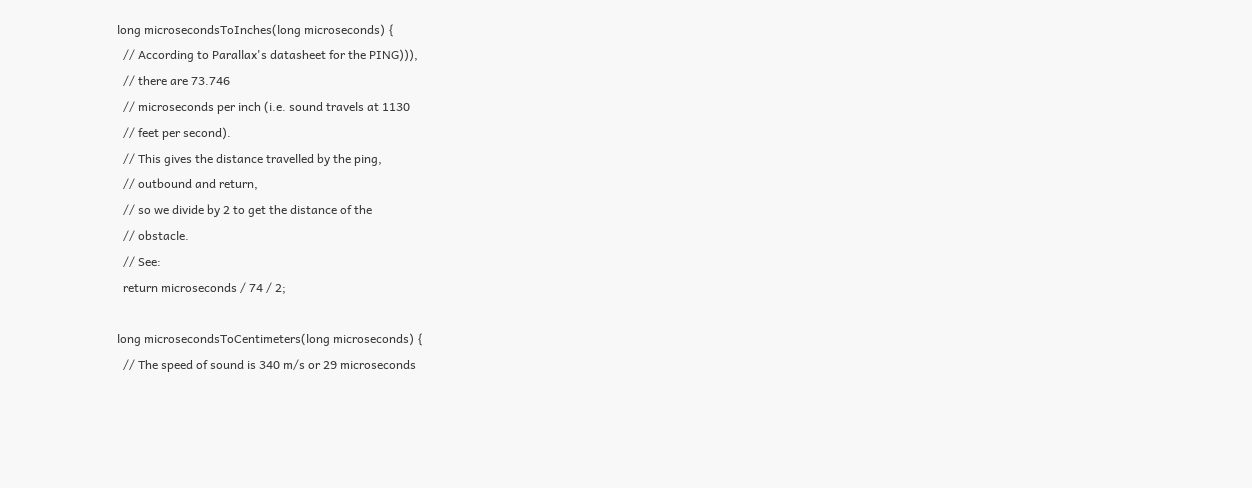long microsecondsToInches(long microseconds) {
  // According to Parallax's datasheet for the PING))),
  // there are 73.746
  // microseconds per inch (i.e. sound travels at 1130
  // feet per second).
  // This gives the distance travelled by the ping,
  // outbound and return,
  // so we divide by 2 to get the distance of the
  // obstacle.
  // See:
  return microseconds / 74 / 2;

long microsecondsToCentimeters(long microseconds) {
  // The speed of sound is 340 m/s or 29 microseconds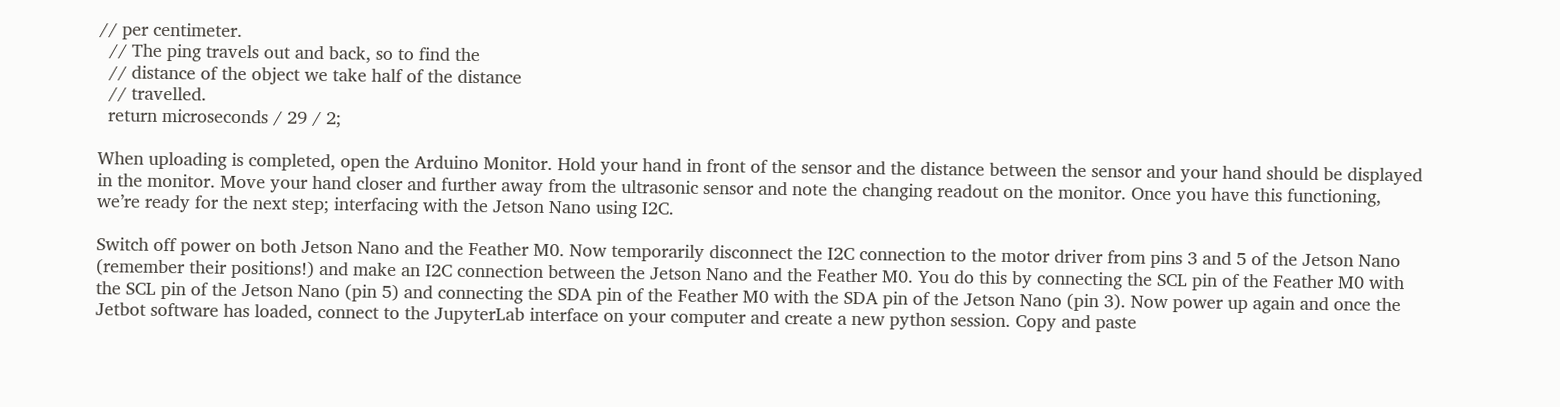// per centimeter.
  // The ping travels out and back, so to find the
  // distance of the object we take half of the distance
  // travelled.
  return microseconds / 29 / 2;

When uploading is completed, open the Arduino Monitor. Hold your hand in front of the sensor and the distance between the sensor and your hand should be displayed in the monitor. Move your hand closer and further away from the ultrasonic sensor and note the changing readout on the monitor. Once you have this functioning, we’re ready for the next step; interfacing with the Jetson Nano using I2C.

Switch off power on both Jetson Nano and the Feather M0. Now temporarily disconnect the I2C connection to the motor driver from pins 3 and 5 of the Jetson Nano (remember their positions!) and make an I2C connection between the Jetson Nano and the Feather M0. You do this by connecting the SCL pin of the Feather M0 with the SCL pin of the Jetson Nano (pin 5) and connecting the SDA pin of the Feather M0 with the SDA pin of the Jetson Nano (pin 3). Now power up again and once the Jetbot software has loaded, connect to the JupyterLab interface on your computer and create a new python session. Copy and paste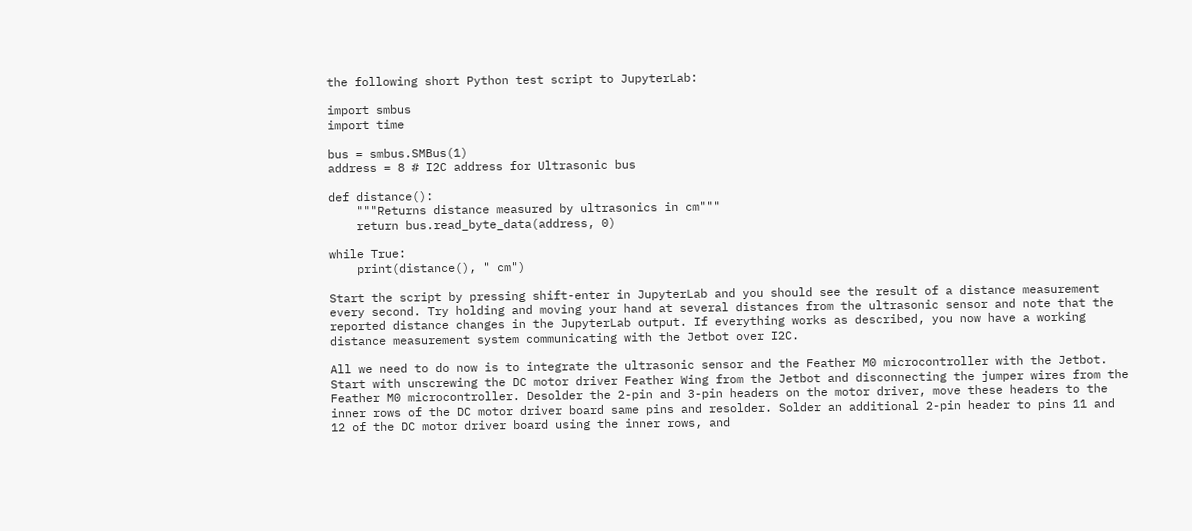the following short Python test script to JupyterLab:

import smbus
import time

bus = smbus.SMBus(1)
address = 8 # I2C address for Ultrasonic bus

def distance():
    """Returns distance measured by ultrasonics in cm"""
    return bus.read_byte_data(address, 0)

while True:
    print(distance(), " cm")

Start the script by pressing shift-enter in JupyterLab and you should see the result of a distance measurement every second. Try holding and moving your hand at several distances from the ultrasonic sensor and note that the reported distance changes in the JupyterLab output. If everything works as described, you now have a working distance measurement system communicating with the Jetbot over I2C.

All we need to do now is to integrate the ultrasonic sensor and the Feather M0 microcontroller with the Jetbot. Start with unscrewing the DC motor driver Feather Wing from the Jetbot and disconnecting the jumper wires from the Feather M0 microcontroller. Desolder the 2-pin and 3-pin headers on the motor driver, move these headers to the inner rows of the DC motor driver board same pins and resolder. Solder an additional 2-pin header to pins 11 and 12 of the DC motor driver board using the inner rows, and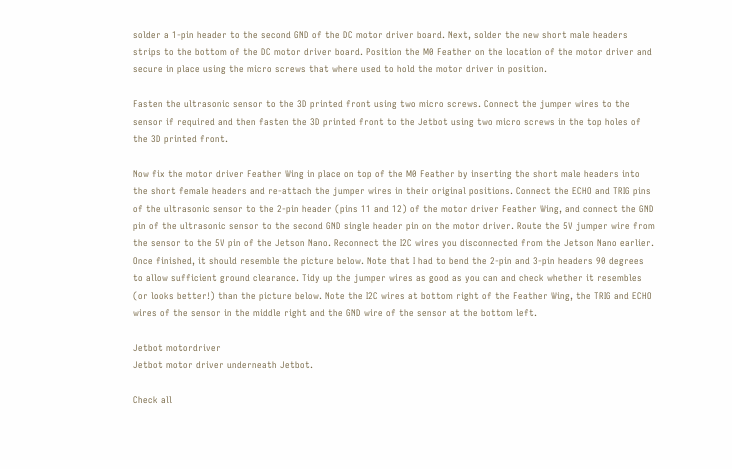solder a 1-pin header to the second GND of the DC motor driver board. Next, solder the new short male headers strips to the bottom of the DC motor driver board. Position the M0 Feather on the location of the motor driver and secure in place using the micro screws that where used to hold the motor driver in position.

Fasten the ultrasonic sensor to the 3D printed front using two micro screws. Connect the jumper wires to the sensor if required and then fasten the 3D printed front to the Jetbot using two micro screws in the top holes of the 3D printed front.

Now fix the motor driver Feather Wing in place on top of the M0 Feather by inserting the short male headers into the short female headers and re-attach the jumper wires in their original positions. Connect the ECHO and TRIG pins of the ultrasonic sensor to the 2-pin header (pins 11 and 12) of the motor driver Feather Wing, and connect the GND pin of the ultrasonic sensor to the second GND single header pin on the motor driver. Route the 5V jumper wire from the sensor to the 5V pin of the Jetson Nano. Reconnect the I2C wires you disconnected from the Jetson Nano earlier. Once finished, it should resemble the picture below. Note that I had to bend the 2-pin and 3-pin headers 90 degrees to allow sufficient ground clearance. Tidy up the jumper wires as good as you can and check whether it resembles (or looks better!) than the picture below. Note the I2C wires at bottom right of the Feather Wing, the TRIG and ECHO wires of the sensor in the middle right and the GND wire of the sensor at the bottom left.

Jetbot motordriver
Jetbot motor driver underneath Jetbot.

Check all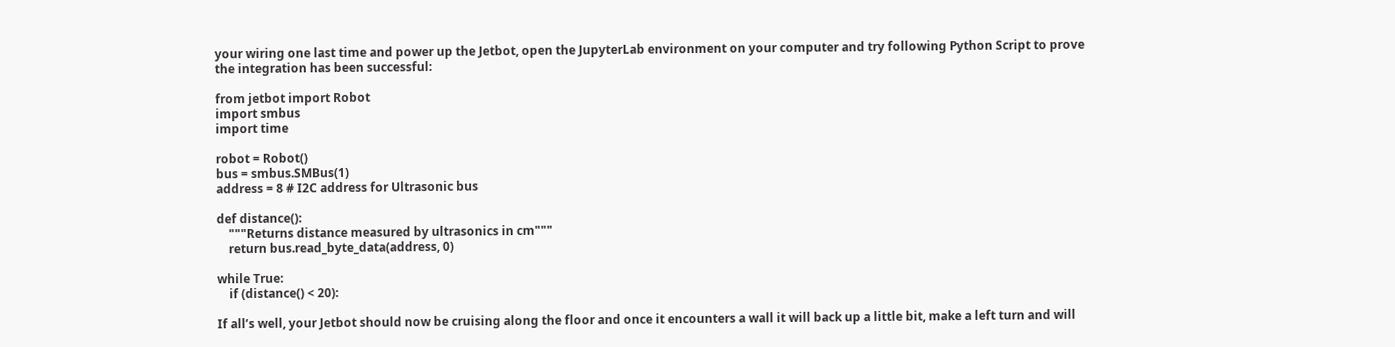your wiring one last time and power up the Jetbot, open the JupyterLab environment on your computer and try following Python Script to prove the integration has been successful:

from jetbot import Robot
import smbus
import time

robot = Robot()
bus = smbus.SMBus(1)
address = 8 # I2C address for Ultrasonic bus

def distance():
    """Returns distance measured by ultrasonics in cm"""
    return bus.read_byte_data(address, 0)

while True:
    if (distance() < 20):

If all’s well, your Jetbot should now be cruising along the floor and once it encounters a wall it will back up a little bit, make a left turn and will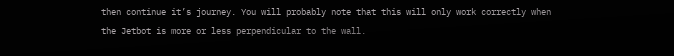then continue it’s journey. You will probably note that this will only work correctly when the Jetbot is more or less perpendicular to the wall.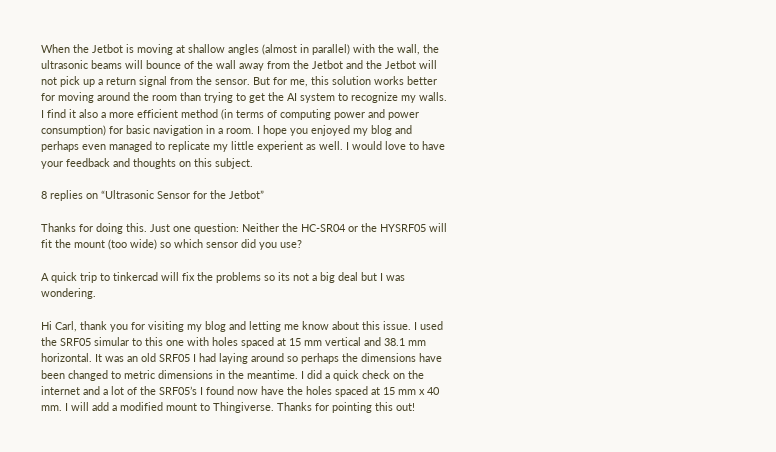When the Jetbot is moving at shallow angles (almost in parallel) with the wall, the ultrasonic beams will bounce of the wall away from the Jetbot and the Jetbot will not pick up a return signal from the sensor. But for me, this solution works better for moving around the room than trying to get the AI system to recognize my walls. I find it also a more efficient method (in terms of computing power and power consumption) for basic navigation in a room. I hope you enjoyed my blog and perhaps even managed to replicate my little experient as well. I would love to have your feedback and thoughts on this subject.

8 replies on “Ultrasonic Sensor for the Jetbot”

Thanks for doing this. Just one question: Neither the HC-SR04 or the HYSRF05 will fit the mount (too wide) so which sensor did you use?

A quick trip to tinkercad will fix the problems so its not a big deal but I was wondering.

Hi Carl, thank you for visiting my blog and letting me know about this issue. I used the SRF05 simular to this one with holes spaced at 15 mm vertical and 38.1 mm horizontal. It was an old SRF05 I had laying around so perhaps the dimensions have been changed to metric dimensions in the meantime. I did a quick check on the internet and a lot of the SRF05’s I found now have the holes spaced at 15 mm x 40 mm. I will add a modified mount to Thingiverse. Thanks for pointing this out!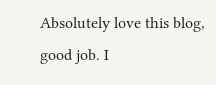Absolutely love this blog, good job. I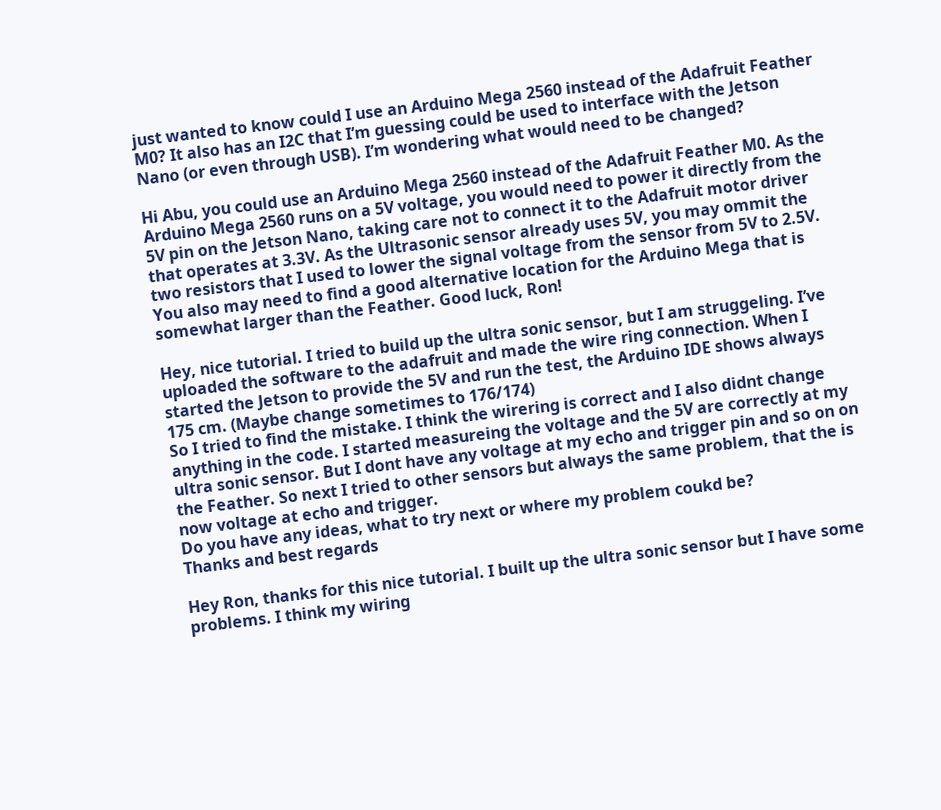just wanted to know could I use an Arduino Mega 2560 instead of the Adafruit Feather M0? It also has an I2C that I’m guessing could be used to interface with the Jetson Nano (or even through USB). I’m wondering what would need to be changed?

Hi Abu, you could use an Arduino Mega 2560 instead of the Adafruit Feather M0. As the Arduino Mega 2560 runs on a 5V voltage, you would need to power it directly from the 5V pin on the Jetson Nano, taking care not to connect it to the Adafruit motor driver that operates at 3.3V. As the Ultrasonic sensor already uses 5V, you may ommit the two resistors that I used to lower the signal voltage from the sensor from 5V to 2.5V. You also may need to find a good alternative location for the Arduino Mega that is somewhat larger than the Feather. Good luck, Ron!

Hey, nice tutorial. I tried to build up the ultra sonic sensor, but I am struggeling. I’ve uploaded the software to the adafruit and made the wire ring connection. When I started the Jetson to provide the 5V and run the test, the Arduino IDE shows always 175 cm. (Maybe change sometimes to 176/174)
So I tried to find the mistake. I think the wirering is correct and I also didnt change anything in the code. I started measureing the voltage and the 5V are correctly at my ultra sonic sensor. But I dont have any voltage at my echo and trigger pin and so on on the Feather. So next I tried to other sensors but always the same problem, that the is now voltage at echo and trigger.
Do you have any ideas, what to try next or where my problem coukd be?
Thanks and best regards

Hey Ron, thanks for this nice tutorial. I built up the ultra sonic sensor but I have some problems. I think my wiring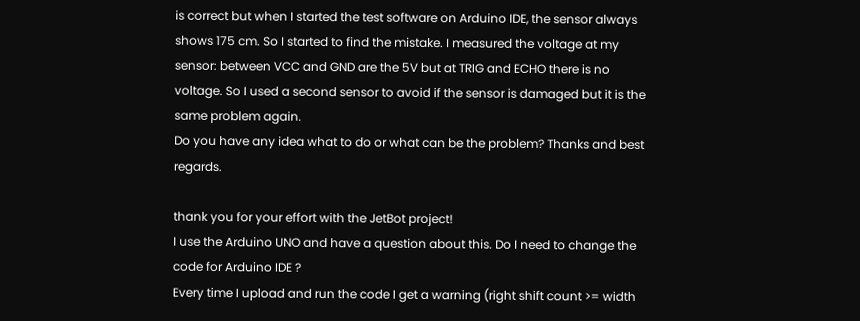is correct but when I started the test software on Arduino IDE, the sensor always shows 175 cm. So I started to find the mistake. I measured the voltage at my sensor: between VCC and GND are the 5V but at TRIG and ECHO there is no voltage. So I used a second sensor to avoid if the sensor is damaged but it is the same problem again.
Do you have any idea what to do or what can be the problem? Thanks and best regards.

thank you for your effort with the JetBot project!
I use the Arduino UNO and have a question about this. Do I need to change the code for Arduino IDE ?
Every time I upload and run the code I get a warning (right shift count >= width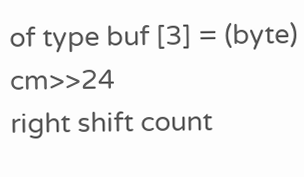of type buf [3] = (byte) cm>>24
right shift count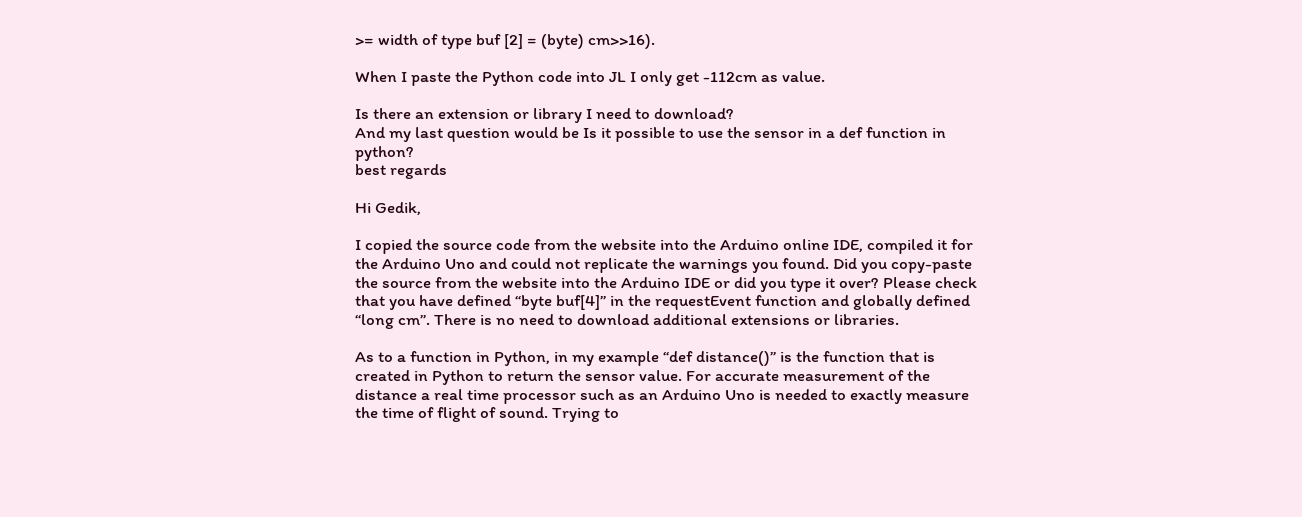>= width of type buf [2] = (byte) cm>>16).

When I paste the Python code into JL I only get -112cm as value.

Is there an extension or library I need to download?
And my last question would be Is it possible to use the sensor in a def function in python?
best regards

Hi Gedik,

I copied the source code from the website into the Arduino online IDE, compiled it for the Arduino Uno and could not replicate the warnings you found. Did you copy-paste the source from the website into the Arduino IDE or did you type it over? Please check that you have defined “byte buf[4]” in the requestEvent function and globally defined “long cm”. There is no need to download additional extensions or libraries.

As to a function in Python, in my example “def distance()” is the function that is created in Python to return the sensor value. For accurate measurement of the distance a real time processor such as an Arduino Uno is needed to exactly measure the time of flight of sound. Trying to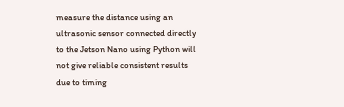measure the distance using an ultrasonic sensor connected directly to the Jetson Nano using Python will not give reliable consistent results due to timing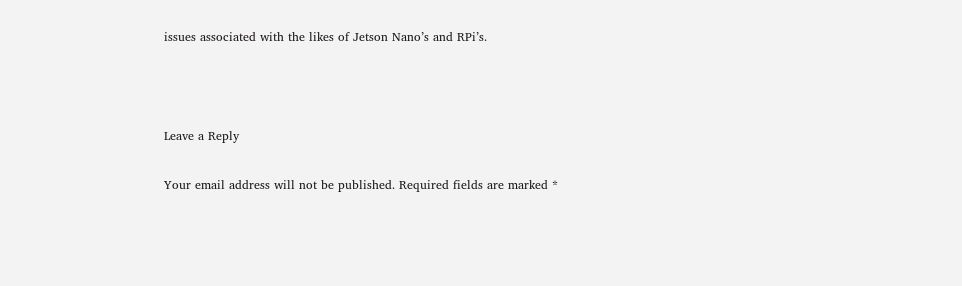issues associated with the likes of Jetson Nano’s and RPi’s.



Leave a Reply

Your email address will not be published. Required fields are marked *